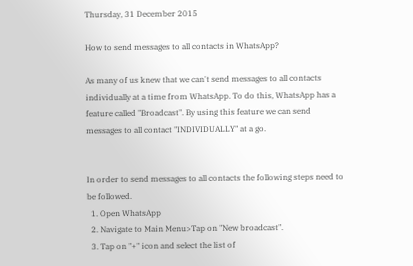Thursday, 31 December 2015

How to send messages to all contacts in WhatsApp?

As many of us knew that we can't send messages to all contacts individually at a time from WhatsApp. To do this, WhatsApp has a feature called "Broadcast". By using this feature we can send messages to all contact "INDIVIDUALLY" at a go.


In order to send messages to all contacts the following steps need to be followed.
  1. Open WhatsApp
  2. Navigate to Main Menu>Tap on "New broadcast".
  3. Tap on "+" icon and select the list of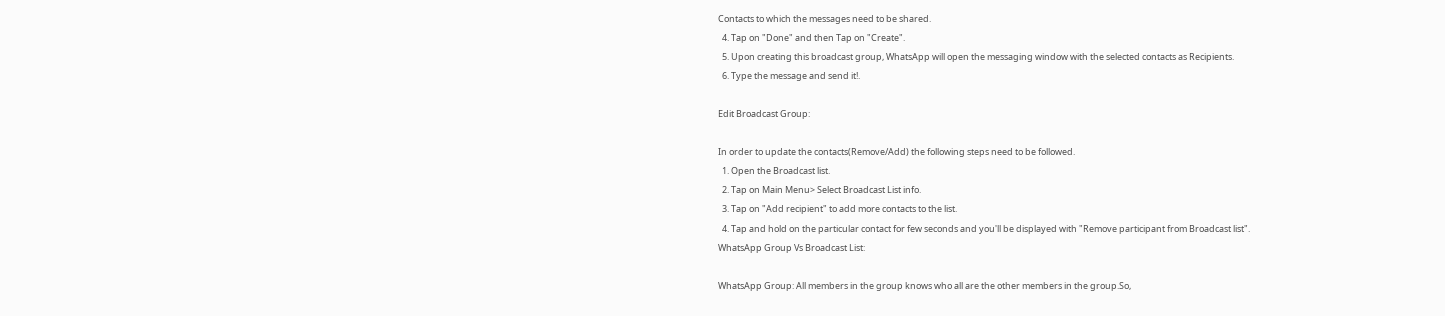Contacts to which the messages need to be shared.
  4. Tap on "Done" and then Tap on "Create".
  5. Upon creating this broadcast group, WhatsApp will open the messaging window with the selected contacts as Recipients.
  6. Type the message and send it!.

Edit Broadcast Group:

In order to update the contacts(Remove/Add) the following steps need to be followed.
  1. Open the Broadcast list.
  2. Tap on Main Menu> Select Broadcast List info.
  3. Tap on "Add recipient" to add more contacts to the list.
  4. Tap and hold on the particular contact for few seconds and you'll be displayed with "Remove participant from Broadcast list".
WhatsApp Group Vs Broadcast List:

WhatsApp Group: All members in the group knows who all are the other members in the group.So,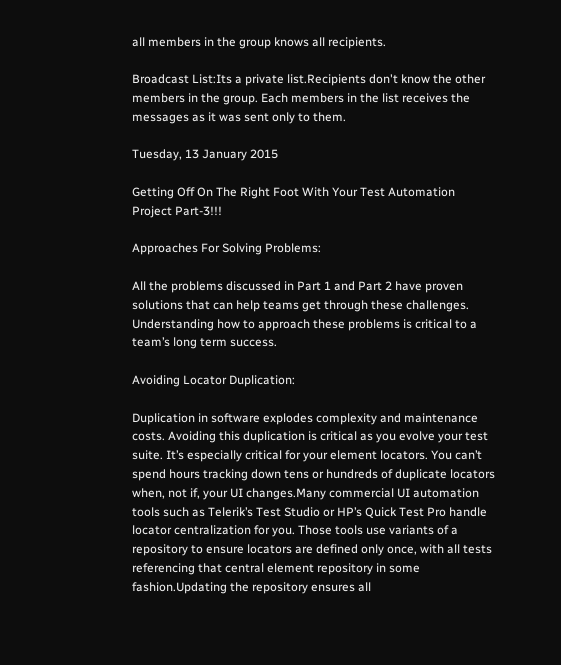all members in the group knows all recipients.

Broadcast List:Its a private list.Recipients don't know the other members in the group. Each members in the list receives the messages as it was sent only to them.

Tuesday, 13 January 2015

Getting Off On The Right Foot With Your Test Automation Project Part-3!!!

Approaches For Solving Problems:

All the problems discussed in Part 1 and Part 2 have proven solutions that can help teams get through these challenges. Understanding how to approach these problems is critical to a team’s long term success.

Avoiding Locator Duplication:

Duplication in software explodes complexity and maintenance costs. Avoiding this duplication is critical as you evolve your test suite. It’s especially critical for your element locators. You can’t spend hours tracking down tens or hundreds of duplicate locators when, not if, your UI changes.Many commercial UI automation tools such as Telerik’s Test Studio or HP’s Quick Test Pro handle locator centralization for you. Those tools use variants of a repository to ensure locators are defined only once, with all tests referencing that central element repository in some fashion.Updating the repository ensures all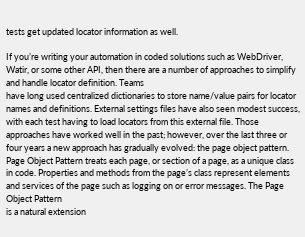tests get updated locator information as well.

If you’re writing your automation in coded solutions such as WebDriver, Watir, or some other API, then there are a number of approaches to simplify and handle locator definition. Teams
have long used centralized dictionaries to store name/value pairs for locator names and definitions. External settings files have also seen modest success, with each test having to load locators from this external file. Those approaches have worked well in the past; however, over the last three or four years a new approach has gradually evolved: the page object pattern. Page Object Pattern treats each page, or section of a page, as a unique class in code. Properties and methods from the page’s class represent elements and services of the page such as logging on or error messages. The Page Object Pattern
is a natural extension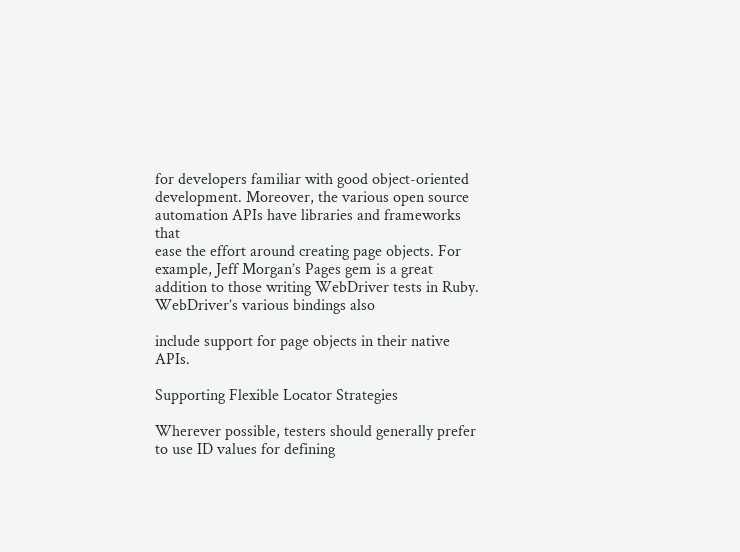for developers familiar with good object-oriented development. Moreover, the various open source automation APIs have libraries and frameworks that
ease the effort around creating page objects. For example, Jeff Morgan’s Pages gem is a great addition to those writing WebDriver tests in Ruby. WebDriver’s various bindings also

include support for page objects in their native APIs.

Supporting Flexible Locator Strategies

Wherever possible, testers should generally prefer to use ID values for defining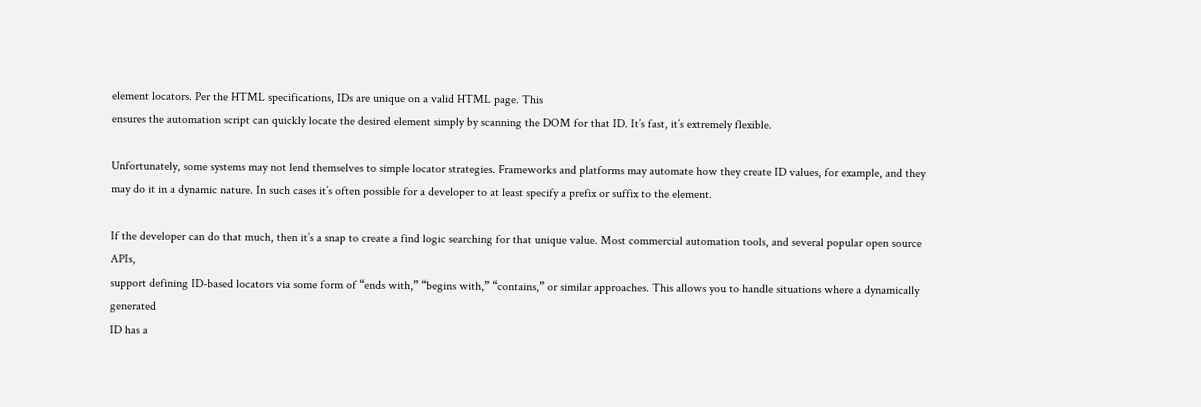element locators. Per the HTML specifications, IDs are unique on a valid HTML page. This
ensures the automation script can quickly locate the desired element simply by scanning the DOM for that ID. It’s fast, it’s extremely flexible.

Unfortunately, some systems may not lend themselves to simple locator strategies. Frameworks and platforms may automate how they create ID values, for example, and they
may do it in a dynamic nature. In such cases it’s often possible for a developer to at least specify a prefix or suffix to the element.

If the developer can do that much, then it’s a snap to create a find logic searching for that unique value. Most commercial automation tools, and several popular open source APIs,
support defining ID-based locators via some form of “ends with,” “begins with,” “contains,” or similar approaches. This allows you to handle situations where a dynamically generated
ID has a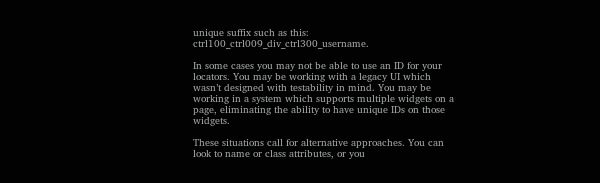unique suffix such as this: ctrl100_ctrl009_div_ctrl300_username.

In some cases you may not be able to use an ID for your locators. You may be working with a legacy UI which wasn’t designed with testability in mind. You may be working in a system which supports multiple widgets on a page, eliminating the ability to have unique IDs on those widgets.

These situations call for alternative approaches. You can look to name or class attributes, or you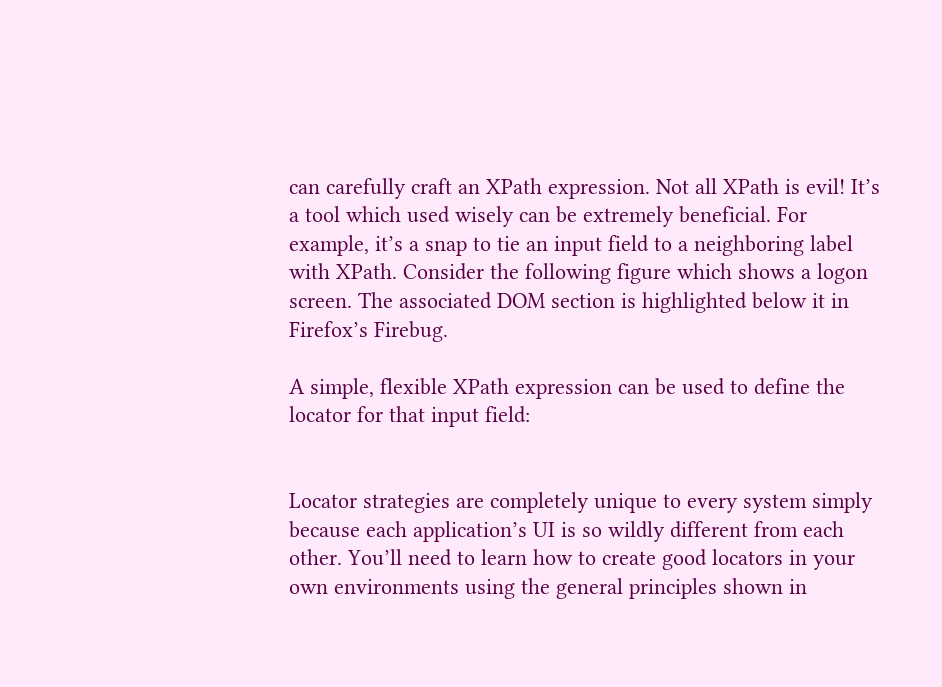can carefully craft an XPath expression. Not all XPath is evil! It’s a tool which used wisely can be extremely beneficial. For example, it’s a snap to tie an input field to a neighboring label with XPath. Consider the following figure which shows a logon screen. The associated DOM section is highlighted below it in Firefox’s Firebug.

A simple, flexible XPath expression can be used to define the locator for that input field:


Locator strategies are completely unique to every system simply because each application’s UI is so wildly different from each other. You’ll need to learn how to create good locators in your own environments using the general principles shown in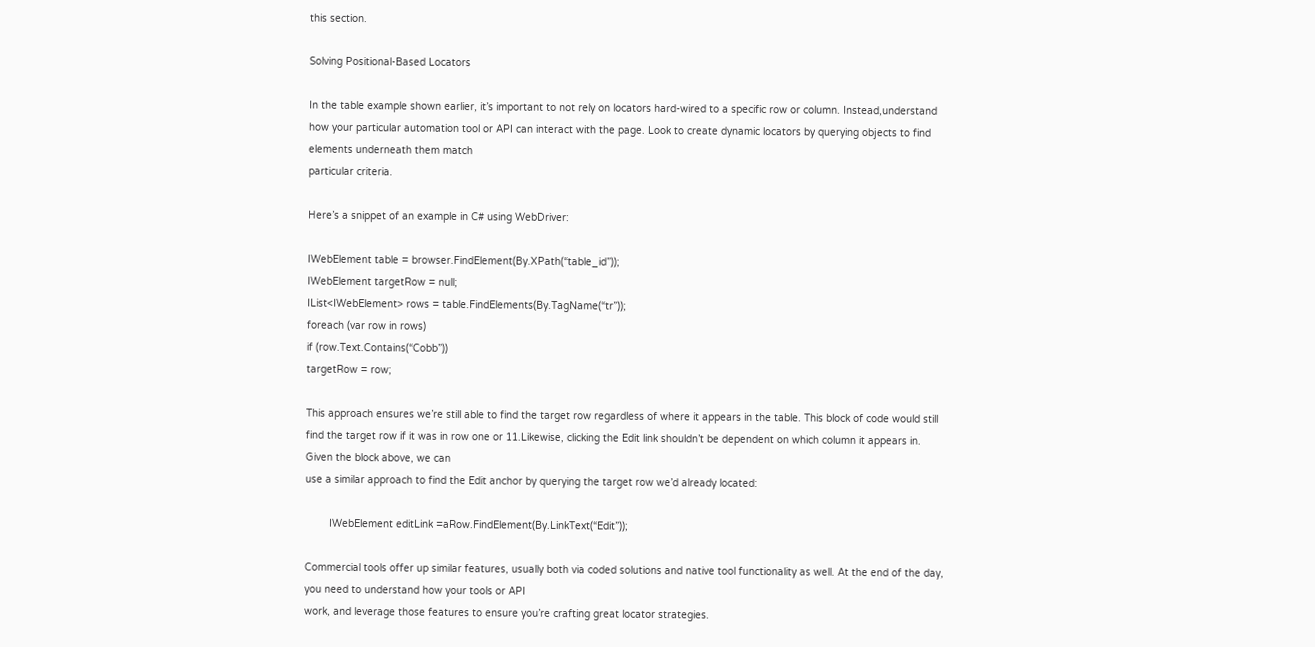this section.

Solving Positional-Based Locators

In the table example shown earlier, it’s important to not rely on locators hard-wired to a specific row or column. Instead,understand how your particular automation tool or API can interact with the page. Look to create dynamic locators by querying objects to find elements underneath them match
particular criteria.

Here’s a snippet of an example in C# using WebDriver:

IWebElement table = browser.FindElement(By.XPath(“table_id”));
IWebElement targetRow = null;
IList<IWebElement> rows = table.FindElements(By.TagName(“tr”));
foreach (var row in rows)
if (row.Text.Contains(“Cobb”))
targetRow = row;

This approach ensures we’re still able to find the target row regardless of where it appears in the table. This block of code would still find the target row if it was in row one or 11.Likewise, clicking the Edit link shouldn’t be dependent on which column it appears in. Given the block above, we can
use a similar approach to find the Edit anchor by querying the target row we’d already located:

        IWebElement editLink =aRow.FindElement(By.LinkText(“Edit”));

Commercial tools offer up similar features, usually both via coded solutions and native tool functionality as well. At the end of the day, you need to understand how your tools or API
work, and leverage those features to ensure you’re crafting great locator strategies.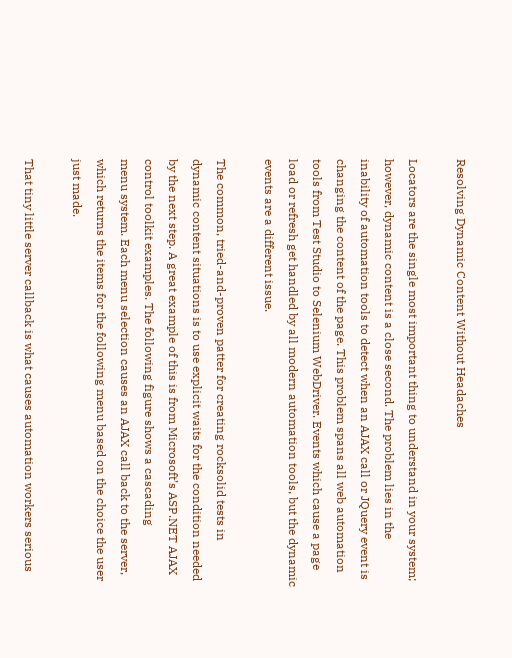Resolving Dynamic Content Without Headaches

Locators are the single most important thing to understand in your system; however, dynamic content is a close second. The problem lies in the inability of automation tools to detect when an AJAX call or JQuery event is changing the content of the page. This problem spans all web automation tools from Test Studio to Selenium WebDriver. Events which cause a page load or refresh get handled by all modern automation tools, but the dynamic events are a different issue.

The common, tried-and-proven patter for creating rocksolid tests in dynamic content situations is to use explicit waits for the condition needed by the next step. A great example of this is from Microsoft’s ASP.NET AJAX control toolkit examples. The following figure shows a cascading
menu system. Each menu selection causes an AJAX call back to the server, which returns the items for the following menu based on the choice the user just made.

That tiny little server callback is what causes automation workers serious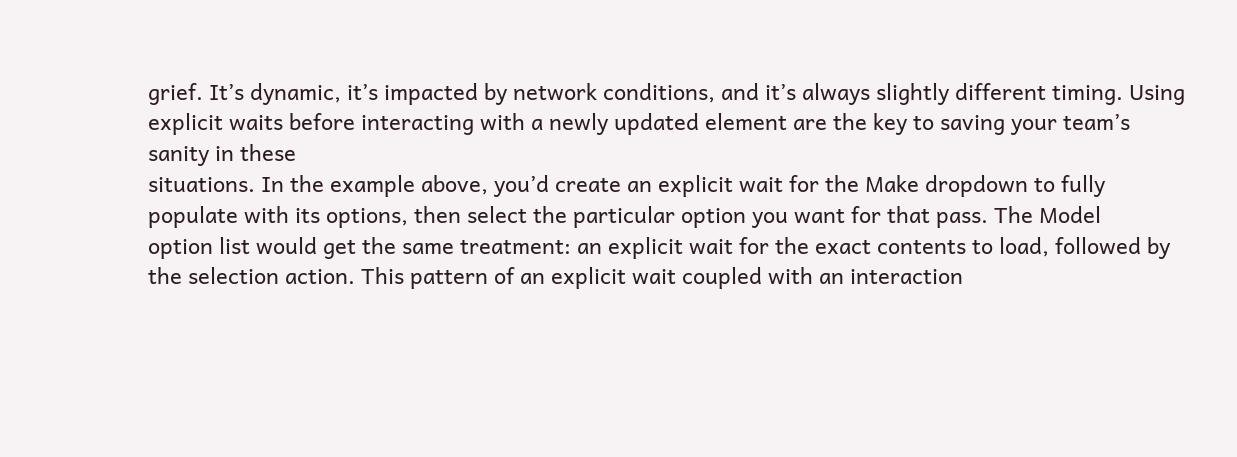grief. It’s dynamic, it’s impacted by network conditions, and it’s always slightly different timing. Using explicit waits before interacting with a newly updated element are the key to saving your team’s sanity in these
situations. In the example above, you’d create an explicit wait for the Make dropdown to fully populate with its options, then select the particular option you want for that pass. The Model
option list would get the same treatment: an explicit wait for the exact contents to load, followed by the selection action. This pattern of an explicit wait coupled with an interaction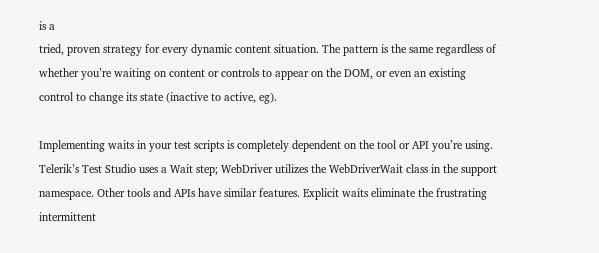is a
tried, proven strategy for every dynamic content situation. The pattern is the same regardless of whether you’re waiting on content or controls to appear on the DOM, or even an existing
control to change its state (inactive to active, eg).

Implementing waits in your test scripts is completely dependent on the tool or API you’re using. Telerik’s Test Studio uses a Wait step; WebDriver utilizes the WebDriverWait class in the support namespace. Other tools and APIs have similar features. Explicit waits eliminate the frustrating intermittent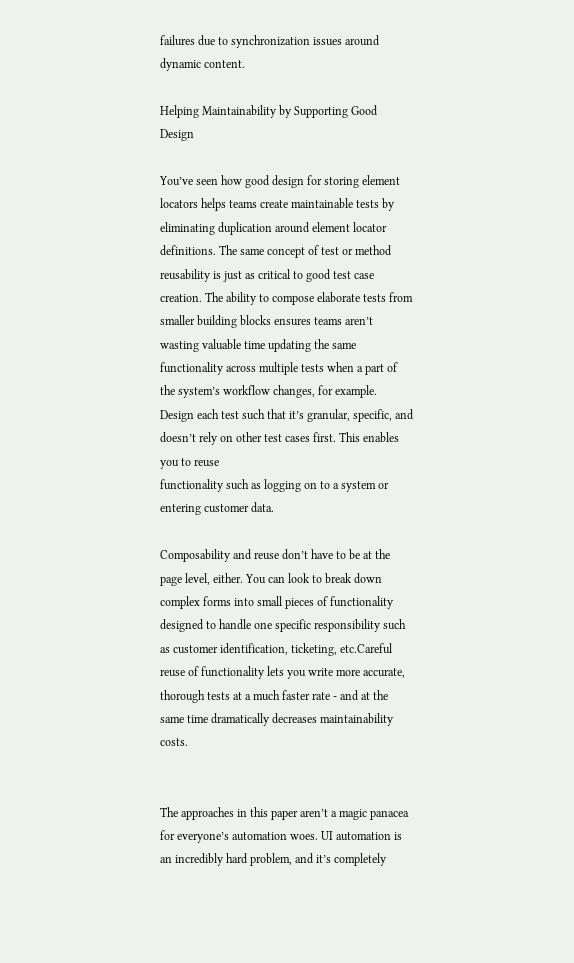failures due to synchronization issues around dynamic content.

Helping Maintainability by Supporting Good Design

You’ve seen how good design for storing element locators helps teams create maintainable tests by eliminating duplication around element locator definitions. The same concept of test or method reusability is just as critical to good test case creation. The ability to compose elaborate tests from
smaller building blocks ensures teams aren’t wasting valuable time updating the same functionality across multiple tests when a part of the system’s workflow changes, for example. Design each test such that it’s granular, specific, and doesn’t rely on other test cases first. This enables you to reuse
functionality such as logging on to a system or entering customer data.

Composability and reuse don’t have to be at the page level, either. You can look to break down complex forms into small pieces of functionality designed to handle one specific responsibility such as customer identification, ticketing, etc.Careful reuse of functionality lets you write more accurate,
thorough tests at a much faster rate - and at the same time dramatically decreases maintainability costs.


The approaches in this paper aren’t a magic panacea for everyone’s automation woes. UI automation is an incredibly hard problem, and it’s completely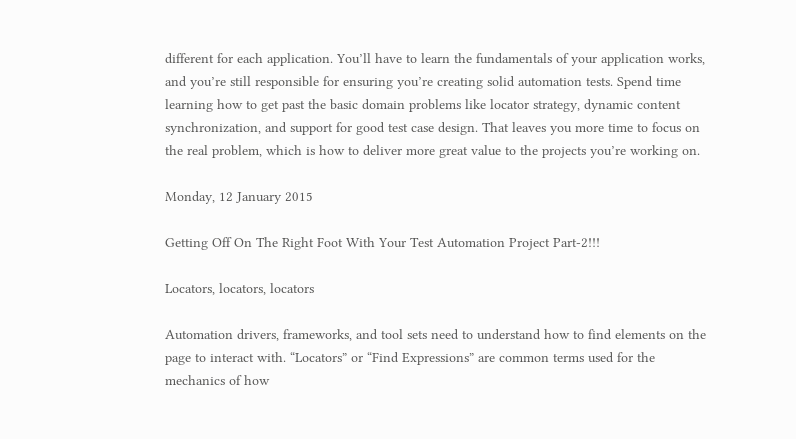different for each application. You’ll have to learn the fundamentals of your application works, and you’re still responsible for ensuring you’re creating solid automation tests. Spend time learning how to get past the basic domain problems like locator strategy, dynamic content synchronization, and support for good test case design. That leaves you more time to focus on the real problem, which is how to deliver more great value to the projects you’re working on.

Monday, 12 January 2015

Getting Off On The Right Foot With Your Test Automation Project Part-2!!!

Locators, locators, locators

Automation drivers, frameworks, and tool sets need to understand how to find elements on the page to interact with. “Locators” or “Find Expressions” are common terms used for the mechanics of how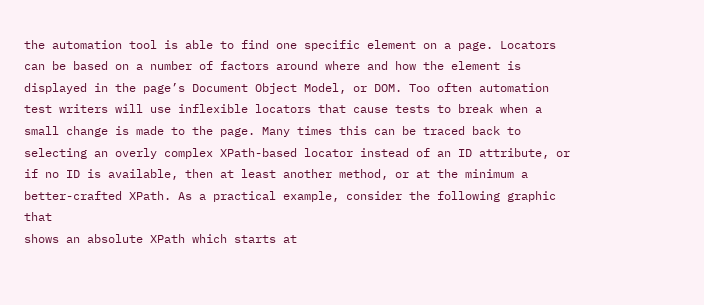the automation tool is able to find one specific element on a page. Locators can be based on a number of factors around where and how the element is displayed in the page’s Document Object Model, or DOM. Too often automation test writers will use inflexible locators that cause tests to break when a small change is made to the page. Many times this can be traced back to selecting an overly complex XPath-based locator instead of an ID attribute, or if no ID is available, then at least another method, or at the minimum a better-crafted XPath. As a practical example, consider the following graphic that
shows an absolute XPath which starts at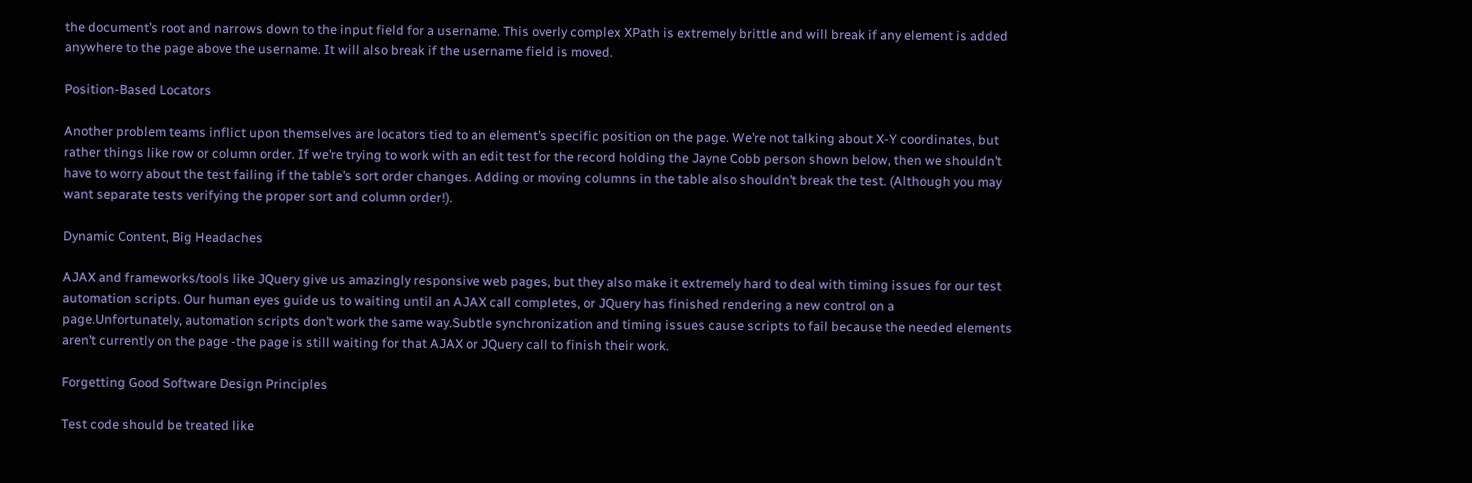the document’s root and narrows down to the input field for a username. This overly complex XPath is extremely brittle and will break if any element is added anywhere to the page above the username. It will also break if the username field is moved.

Position-Based Locators

Another problem teams inflict upon themselves are locators tied to an element’s specific position on the page. We’re not talking about X-Y coordinates, but rather things like row or column order. If we’re trying to work with an edit test for the record holding the Jayne Cobb person shown below, then we shouldn’t have to worry about the test failing if the table’s sort order changes. Adding or moving columns in the table also shouldn’t break the test. (Although you may want separate tests verifying the proper sort and column order!).

Dynamic Content, Big Headaches

AJAX and frameworks/tools like JQuery give us amazingly responsive web pages, but they also make it extremely hard to deal with timing issues for our test automation scripts. Our human eyes guide us to waiting until an AJAX call completes, or JQuery has finished rendering a new control on a page.Unfortunately, automation scripts don’t work the same way.Subtle synchronization and timing issues cause scripts to fail because the needed elements aren’t currently on the page -the page is still waiting for that AJAX or JQuery call to finish their work.

Forgetting Good Software Design Principles

Test code should be treated like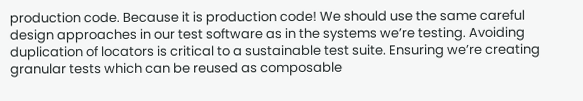production code. Because it is production code! We should use the same careful design approaches in our test software as in the systems we’re testing. Avoiding duplication of locators is critical to a sustainable test suite. Ensuring we’re creating granular tests which can be reused as composable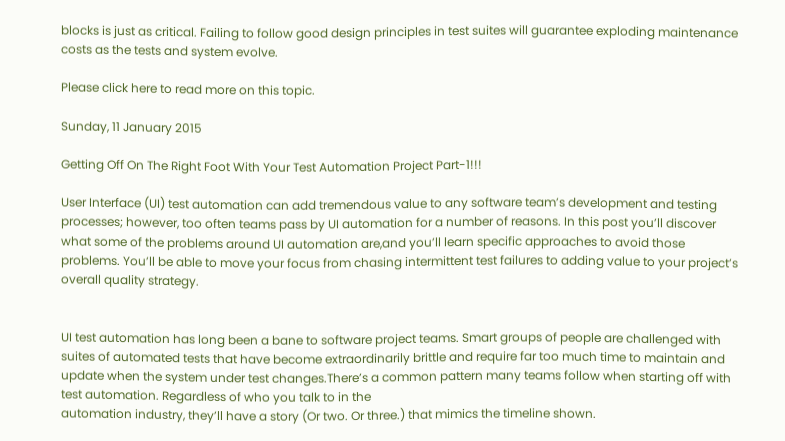blocks is just as critical. Failing to follow good design principles in test suites will guarantee exploding maintenance costs as the tests and system evolve.

Please click here to read more on this topic.

Sunday, 11 January 2015

Getting Off On The Right Foot With Your Test Automation Project Part-1!!!

User Interface (UI) test automation can add tremendous value to any software team’s development and testing processes; however, too often teams pass by UI automation for a number of reasons. In this post you’ll discover what some of the problems around UI automation are,and you’ll learn specific approaches to avoid those problems. You’ll be able to move your focus from chasing intermittent test failures to adding value to your project’s overall quality strategy.


UI test automation has long been a bane to software project teams. Smart groups of people are challenged with suites of automated tests that have become extraordinarily brittle and require far too much time to maintain and update when the system under test changes.There’s a common pattern many teams follow when starting off with test automation. Regardless of who you talk to in the
automation industry, they’ll have a story (Or two. Or three.) that mimics the timeline shown.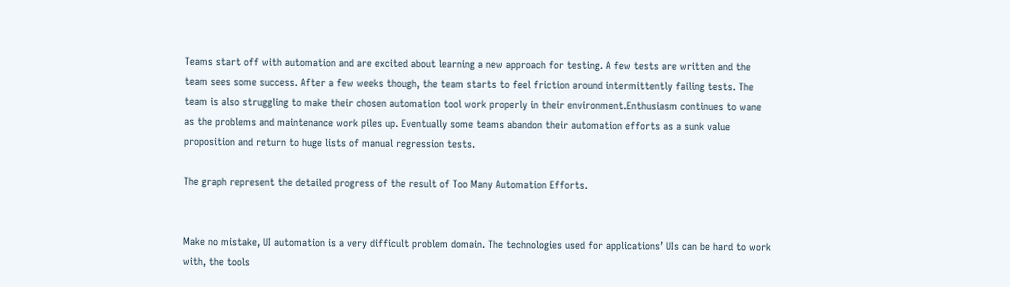Teams start off with automation and are excited about learning a new approach for testing. A few tests are written and the team sees some success. After a few weeks though, the team starts to feel friction around intermittently failing tests. The team is also struggling to make their chosen automation tool work properly in their environment.Enthusiasm continues to wane as the problems and maintenance work piles up. Eventually some teams abandon their automation efforts as a sunk value proposition and return to huge lists of manual regression tests.

The graph represent the detailed progress of the result of Too Many Automation Efforts.


Make no mistake, UI automation is a very difficult problem domain. The technologies used for applications’ UIs can be hard to work with, the tools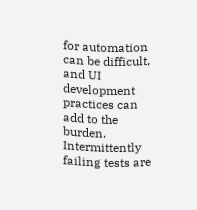for automation can be difficult, and UI development practices can add to the burden. Intermittently failing tests are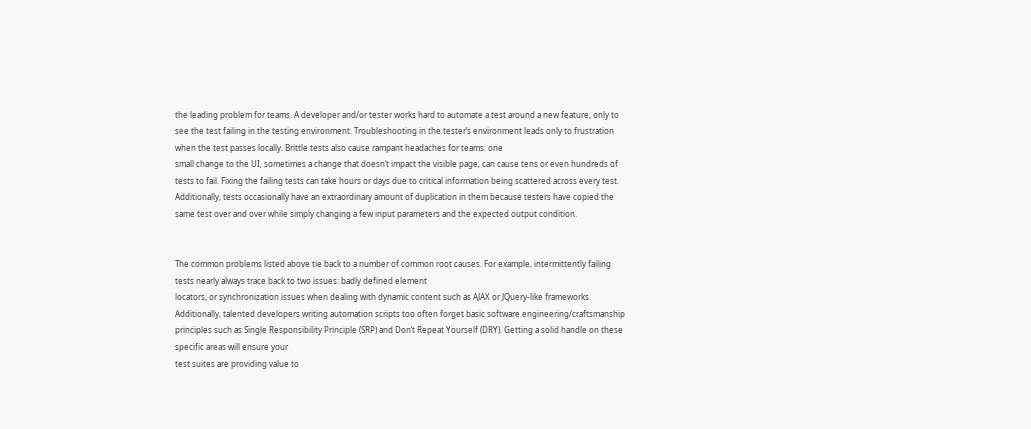the leading problem for teams. A developer and/or tester works hard to automate a test around a new feature, only to see the test failing in the testing environment. Troubleshooting in the tester’s environment leads only to frustration when the test passes locally. Brittle tests also cause rampant headaches for teams: one
small change to the UI, sometimes a change that doesn’t impact the visible page, can cause tens or even hundreds of tests to fail. Fixing the failing tests can take hours or days due to critical information being scattered across every test. Additionally, tests occasionally have an extraordinary amount of duplication in them because testers have copied the same test over and over while simply changing a few input parameters and the expected output condition.


The common problems listed above tie back to a number of common root causes. For example, intermittently failing tests nearly always trace back to two issues: badly defined element
locators, or synchronization issues when dealing with dynamic content such as AJAX or JQuery-like frameworks. Additionally, talented developers writing automation scripts too often forget basic software engineering/craftsmanship principles such as Single Responsibility Principle (SRP) and Don’t Repeat Yourself (DRY). Getting a solid handle on these specific areas will ensure your
test suites are providing value to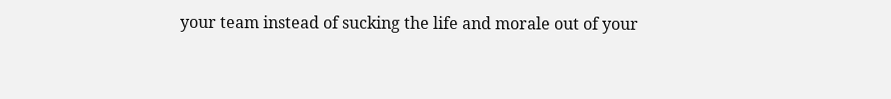your team instead of sucking the life and morale out of your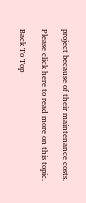project because of their maintenance costs.

Please click here to read more on this topic.

Back To Top